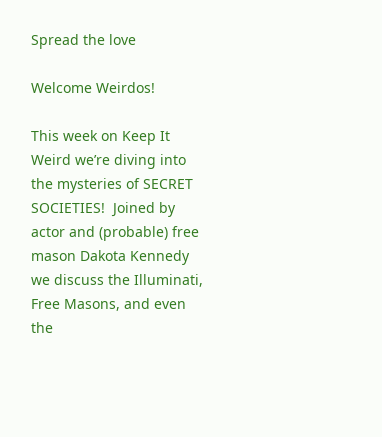Spread the love

Welcome Weirdos!

This week on Keep It Weird we’re diving into the mysteries of SECRET SOCIETIES!  Joined by actor and (probable) free mason Dakota Kennedy we discuss the Illuminati, Free Masons, and even the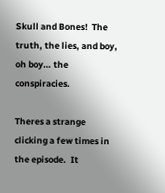Skull and Bones!  The truth, the lies, and boy, oh boy… the conspiracies.

Theres a strange clicking a few times in the episode.  It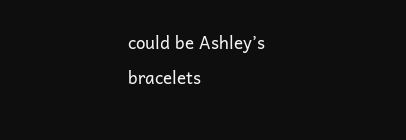could be Ashley’s bracelets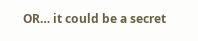OR… it could be a secret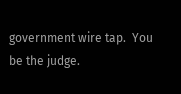government wire tap.  You be the judge.